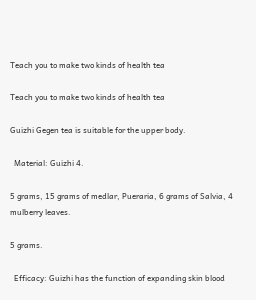Teach you to make two kinds of health tea

Teach you to make two kinds of health tea

Guizhi Gegen tea is suitable for the upper body.

  Material: Guizhi 4.

5 grams, 15 grams of medlar, Pueraria, 6 grams of Salvia, 4 mulberry leaves.

5 grams.

  Efficacy: Guizhi has the function of expanding skin blood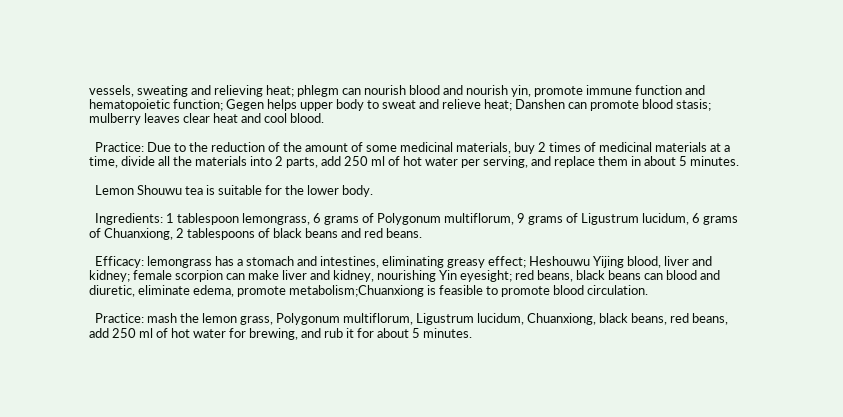vessels, sweating and relieving heat; phlegm can nourish blood and nourish yin, promote immune function and hematopoietic function; Gegen helps upper body to sweat and relieve heat; Danshen can promote blood stasis; mulberry leaves clear heat and cool blood.

  Practice: Due to the reduction of the amount of some medicinal materials, buy 2 times of medicinal materials at a time, divide all the materials into 2 parts, add 250 ml of hot water per serving, and replace them in about 5 minutes.

  Lemon Shouwu tea is suitable for the lower body.

  Ingredients: 1 tablespoon lemongrass, 6 grams of Polygonum multiflorum, 9 grams of Ligustrum lucidum, 6 grams of Chuanxiong, 2 tablespoons of black beans and red beans.

  Efficacy: lemongrass has a stomach and intestines, eliminating greasy effect; Heshouwu Yijing blood, liver and kidney; female scorpion can make liver and kidney, nourishing Yin eyesight; red beans, black beans can blood and diuretic, eliminate edema, promote metabolism;Chuanxiong is feasible to promote blood circulation.

  Practice: mash the lemon grass, Polygonum multiflorum, Ligustrum lucidum, Chuanxiong, black beans, red beans, add 250 ml of hot water for brewing, and rub it for about 5 minutes.